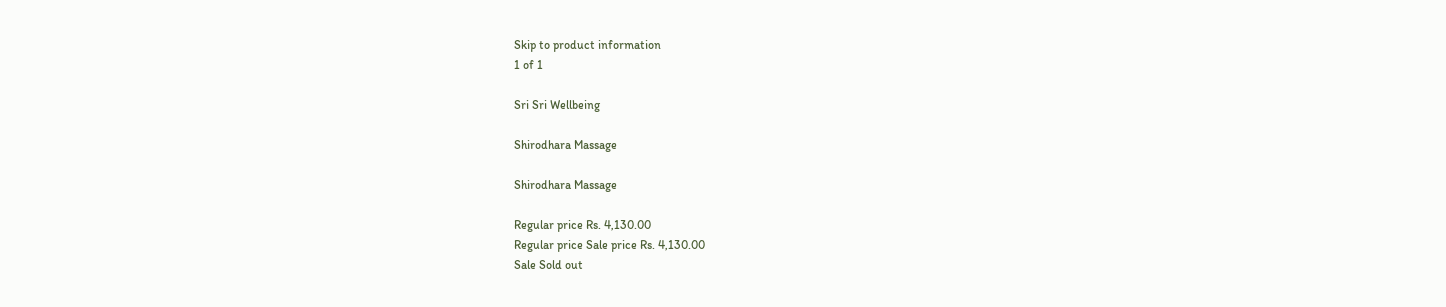Skip to product information
1 of 1

Sri Sri Wellbeing

Shirodhara Massage

Shirodhara Massage

Regular price Rs. 4,130.00
Regular price Sale price Rs. 4,130.00
Sale Sold out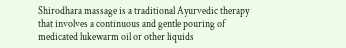Shirodhara massage is a traditional Ayurvedic therapy that involves a continuous and gentle pouring of medicated lukewarm oil or other liquids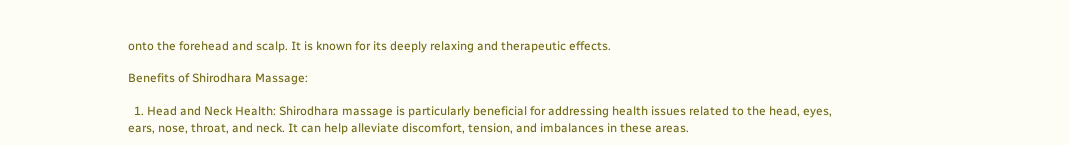onto the forehead and scalp. It is known for its deeply relaxing and therapeutic effects.

Benefits of Shirodhara Massage:

  1. Head and Neck Health: Shirodhara massage is particularly beneficial for addressing health issues related to the head, eyes, ears, nose, throat, and neck. It can help alleviate discomfort, tension, and imbalances in these areas.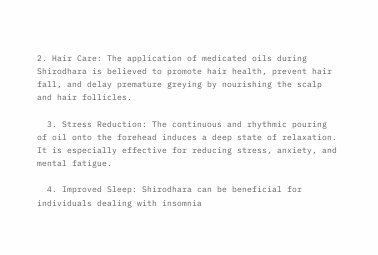2. Hair Care: The application of medicated oils during Shirodhara is believed to promote hair health, prevent hair fall, and delay premature greying by nourishing the scalp and hair follicles.

  3. Stress Reduction: The continuous and rhythmic pouring of oil onto the forehead induces a deep state of relaxation. It is especially effective for reducing stress, anxiety, and mental fatigue.

  4. Improved Sleep: Shirodhara can be beneficial for individuals dealing with insomnia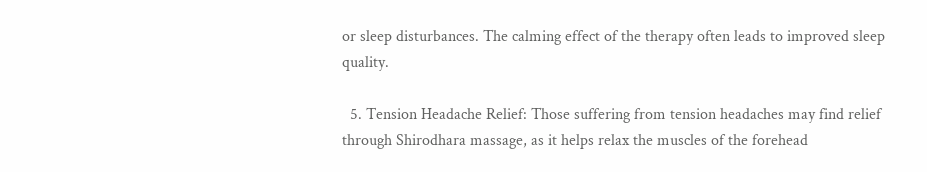or sleep disturbances. The calming effect of the therapy often leads to improved sleep quality.

  5. Tension Headache Relief: Those suffering from tension headaches may find relief through Shirodhara massage, as it helps relax the muscles of the forehead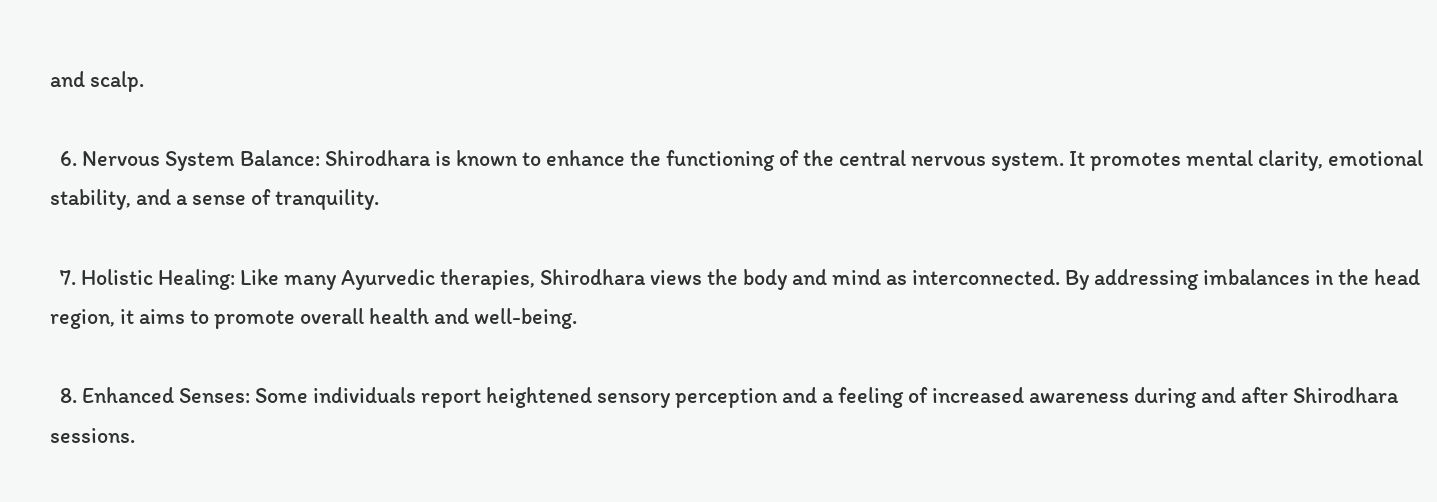and scalp.

  6. Nervous System Balance: Shirodhara is known to enhance the functioning of the central nervous system. It promotes mental clarity, emotional stability, and a sense of tranquility.

  7. Holistic Healing: Like many Ayurvedic therapies, Shirodhara views the body and mind as interconnected. By addressing imbalances in the head region, it aims to promote overall health and well-being.

  8. Enhanced Senses: Some individuals report heightened sensory perception and a feeling of increased awareness during and after Shirodhara sessions.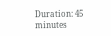Duration: 45 minutes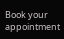Book your appointment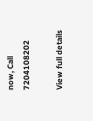now, Call 7204108202

View full details